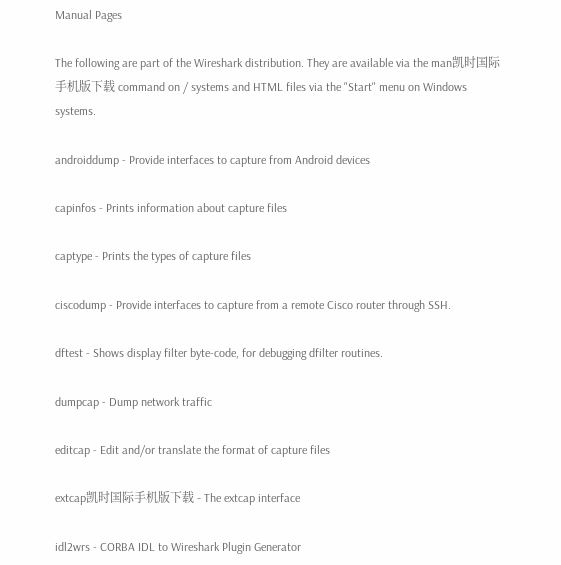Manual Pages

The following are part of the Wireshark distribution. They are available via the man凯时国际手机版下载 command on / systems and HTML files via the "Start" menu on Windows systems.

androiddump - Provide interfaces to capture from Android devices

capinfos - Prints information about capture files

captype - Prints the types of capture files

ciscodump - Provide interfaces to capture from a remote Cisco router through SSH.

dftest - Shows display filter byte-code, for debugging dfilter routines.

dumpcap - Dump network traffic

editcap - Edit and/or translate the format of capture files

extcap凯时国际手机版下载 - The extcap interface

idl2wrs - CORBA IDL to Wireshark Plugin Generator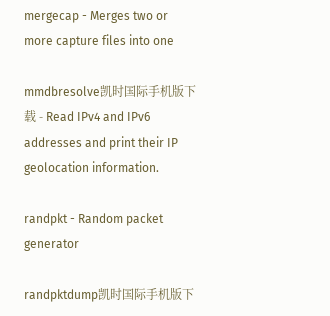mergecap - Merges two or more capture files into one

mmdbresolve凯时国际手机版下载 - Read IPv4 and IPv6 addresses and print their IP geolocation information.

randpkt - Random packet generator

randpktdump凯时国际手机版下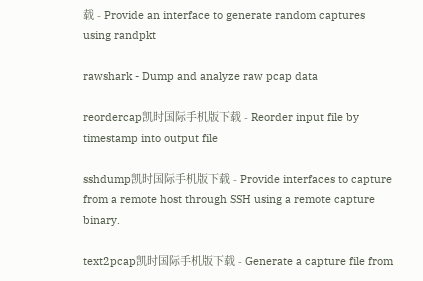载 - Provide an interface to generate random captures using randpkt

rawshark - Dump and analyze raw pcap data

reordercap凯时国际手机版下载 - Reorder input file by timestamp into output file

sshdump凯时国际手机版下载 - Provide interfaces to capture from a remote host through SSH using a remote capture binary.

text2pcap凯时国际手机版下载 - Generate a capture file from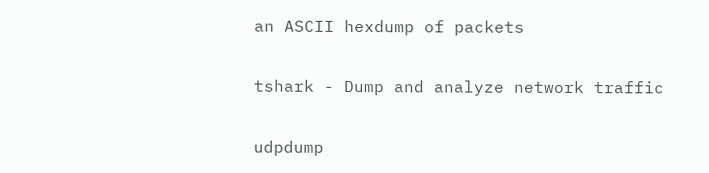an ASCII hexdump of packets

tshark - Dump and analyze network traffic

udpdump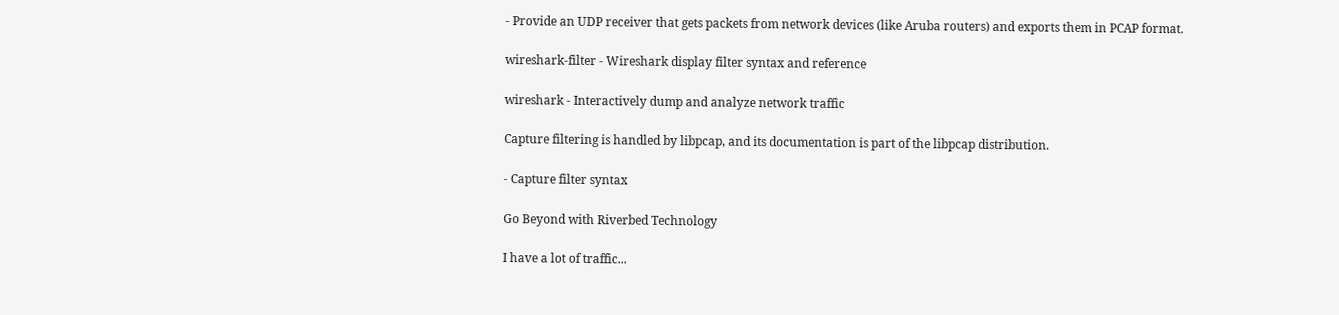- Provide an UDP receiver that gets packets from network devices (like Aruba routers) and exports them in PCAP format.

wireshark-filter - Wireshark display filter syntax and reference

wireshark - Interactively dump and analyze network traffic

Capture filtering is handled by libpcap, and its documentation is part of the libpcap distribution.

- Capture filter syntax

Go Beyond with Riverbed Technology

I have a lot of traffic...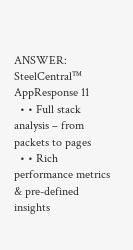ANSWER: SteelCentral™ AppResponse 11
  • • Full stack analysis – from packets to pages
  • • Rich performance metrics & pre-defined insights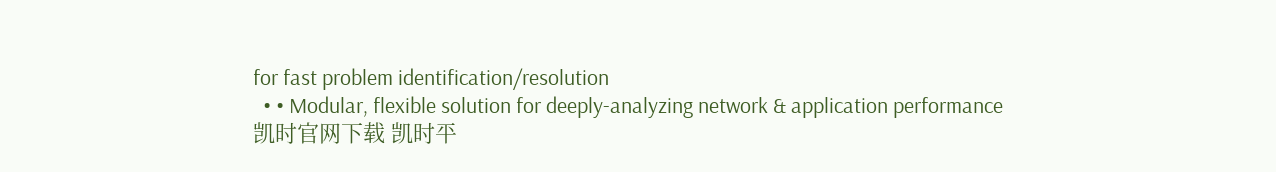for fast problem identification/resolution
  • • Modular, flexible solution for deeply-analyzing network & application performance
凯时官网下载 凯时平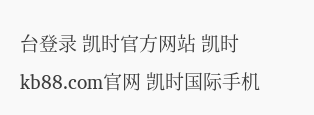台登录 凯时官方网站 凯时kb88.com官网 凯时国际手机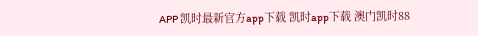APP 凯时最新官方app下载 凯时app下载 澳门凯时88